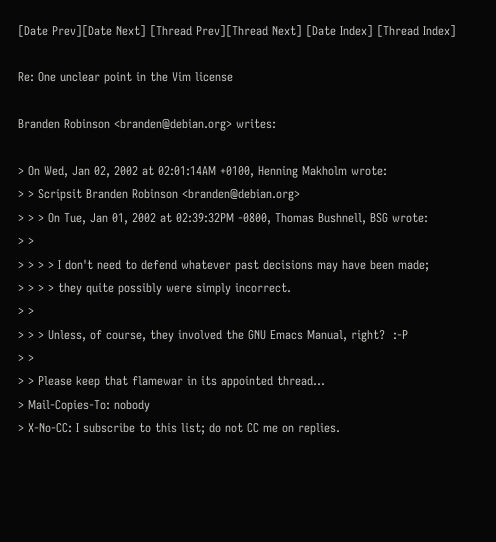[Date Prev][Date Next] [Thread Prev][Thread Next] [Date Index] [Thread Index]

Re: One unclear point in the Vim license

Branden Robinson <branden@debian.org> writes:

> On Wed, Jan 02, 2002 at 02:01:14AM +0100, Henning Makholm wrote:
> > Scripsit Branden Robinson <branden@debian.org>
> > > On Tue, Jan 01, 2002 at 02:39:32PM -0800, Thomas Bushnell, BSG wrote:
> >
> > > > I don't need to defend whatever past decisions may have been made;
> > > > they quite possibly were simply incorrect.
> >
> > > Unless, of course, they involved the GNU Emacs Manual, right?  :-P
> >
> > Please keep that flamewar in its appointed thread...
> Mail-Copies-To: nobody
> X-No-CC: I subscribe to this list; do not CC me on replies.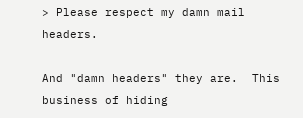> Please respect my damn mail headers.

And "damn headers" they are.  This business of hiding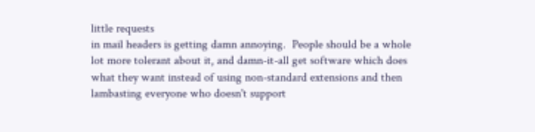little requests
in mail headers is getting damn annoying.  People should be a whole
lot more tolerant about it, and damn-it-all get software which does
what they want instead of using non-standard extensions and then
lambasting everyone who doesn't support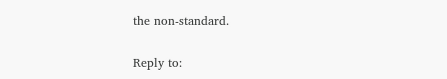the non-standard.


Reply to: